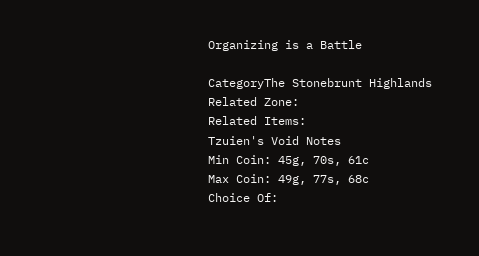Organizing is a Battle

CategoryThe Stonebrunt Highlands
Related Zone:
Related Items:
Tzuien's Void Notes
Min Coin: 45g, 70s, 61c
Max Coin: 49g, 77s, 68c
Choice Of: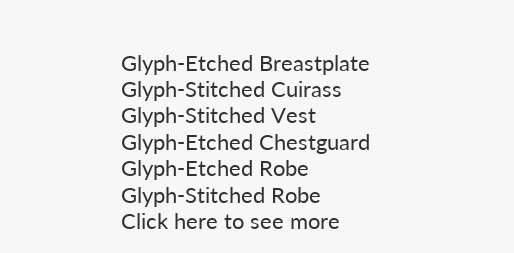Glyph-Etched Breastplate
Glyph-Stitched Cuirass
Glyph-Stitched Vest
Glyph-Etched Chestguard
Glyph-Etched Robe
Glyph-Stitched Robe
Click here to see more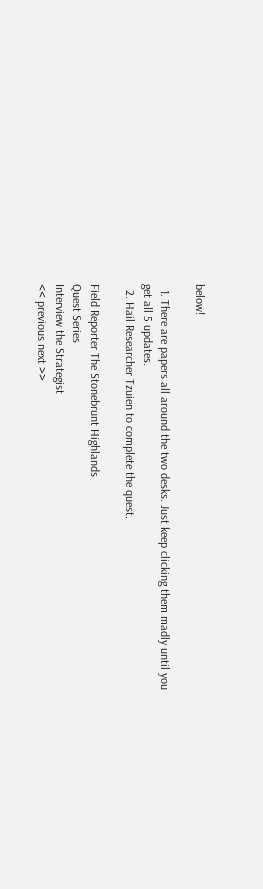below!

  1. There are papers all around the two desks. Just keep clicking them madly until you get all 5 updates.
  2. Hail Researcher Tzuien to complete the quest.

Field Reporter The Stonebrunt Highlands
Quest Series
Interview the Strategist
<< previous next >>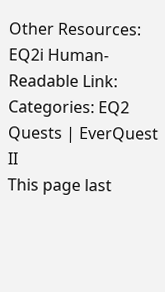Other Resources: EQ2i Human-Readable Link:
Categories: EQ2 Quests | EverQuest II
This page last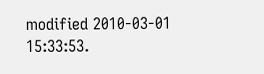modified 2010-03-01 15:33:53.